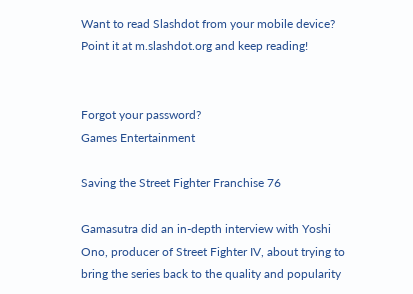Want to read Slashdot from your mobile device? Point it at m.slashdot.org and keep reading!


Forgot your password?
Games Entertainment

Saving the Street Fighter Franchise 76

Gamasutra did an in-depth interview with Yoshi Ono, producer of Street Fighter IV, about trying to bring the series back to the quality and popularity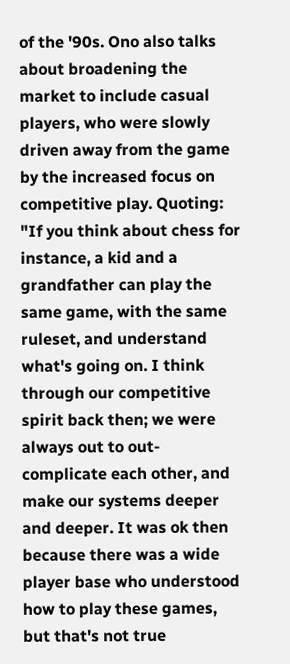of the '90s. Ono also talks about broadening the market to include casual players, who were slowly driven away from the game by the increased focus on competitive play. Quoting: "If you think about chess for instance, a kid and a grandfather can play the same game, with the same ruleset, and understand what's going on. I think through our competitive spirit back then; we were always out to out-complicate each other, and make our systems deeper and deeper. It was ok then because there was a wide player base who understood how to play these games, but that's not true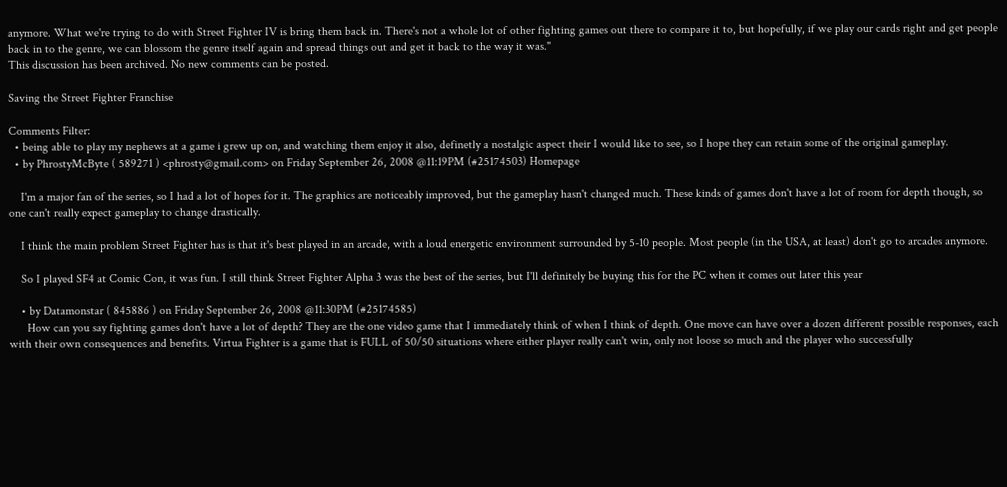anymore. What we're trying to do with Street Fighter IV is bring them back in. There's not a whole lot of other fighting games out there to compare it to, but hopefully, if we play our cards right and get people back in to the genre, we can blossom the genre itself again and spread things out and get it back to the way it was."
This discussion has been archived. No new comments can be posted.

Saving the Street Fighter Franchise

Comments Filter:
  • being able to play my nephews at a game i grew up on, and watching them enjoy it also, definetly a nostalgic aspect their I would like to see, so I hope they can retain some of the original gameplay.
  • by PhrostyMcByte ( 589271 ) <phrosty@gmail.com> on Friday September 26, 2008 @11:19PM (#25174503) Homepage

    I'm a major fan of the series, so I had a lot of hopes for it. The graphics are noticeably improved, but the gameplay hasn't changed much. These kinds of games don't have a lot of room for depth though, so one can't really expect gameplay to change drastically.

    I think the main problem Street Fighter has is that it's best played in an arcade, with a loud energetic environment surrounded by 5-10 people. Most people (in the USA, at least) don't go to arcades anymore.

    So I played SF4 at Comic Con, it was fun. I still think Street Fighter Alpha 3 was the best of the series, but I'll definitely be buying this for the PC when it comes out later this year

    • by Datamonstar ( 845886 ) on Friday September 26, 2008 @11:30PM (#25174585)
      How can you say fighting games don't have a lot of depth? They are the one video game that I immediately think of when I think of depth. One move can have over a dozen different possible responses, each with their own consequences and benefits. Virtua Fighter is a game that is FULL of 50/50 situations where either player really can't win, only not loose so much and the player who successfully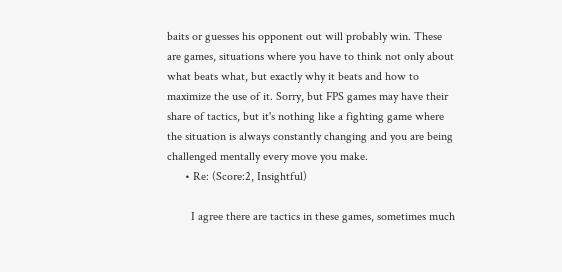baits or guesses his opponent out will probably win. These are games, situations where you have to think not only about what beats what, but exactly why it beats and how to maximize the use of it. Sorry, but FPS games may have their share of tactics, but it's nothing like a fighting game where the situation is always constantly changing and you are being challenged mentally every move you make.
      • Re: (Score:2, Insightful)

        I agree there are tactics in these games, sometimes much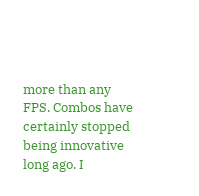more than any FPS. Combos have certainly stopped being innovative long ago. I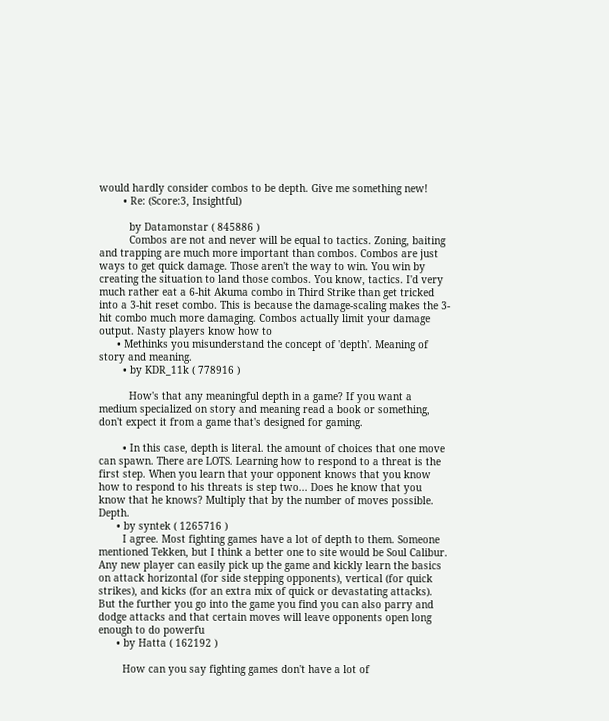would hardly consider combos to be depth. Give me something new!
        • Re: (Score:3, Insightful)

          by Datamonstar ( 845886 )
          Combos are not and never will be equal to tactics. Zoning, baiting and trapping are much more important than combos. Combos are just ways to get quick damage. Those aren't the way to win. You win by creating the situation to land those combos. You know, tactics. I'd very much rather eat a 6-hit Akuma combo in Third Strike than get tricked into a 3-hit reset combo. This is because the damage-scaling makes the 3-hit combo much more damaging. Combos actually limit your damage output. Nasty players know how to
      • Methinks you misunderstand the concept of 'depth'. Meaning of story and meaning.
        • by KDR_11k ( 778916 )

          How's that any meaningful depth in a game? If you want a medium specialized on story and meaning read a book or something, don't expect it from a game that's designed for gaming.

        • In this case, depth is literal. the amount of choices that one move can spawn. There are LOTS. Learning how to respond to a threat is the first step. When you learn that your opponent knows that you know how to respond to his threats is step two... Does he know that you know that he knows? Multiply that by the number of moves possible. Depth.
      • by syntek ( 1265716 )
        I agree. Most fighting games have a lot of depth to them. Someone mentioned Tekken, but I think a better one to site would be Soul Calibur. Any new player can easily pick up the game and kickly learn the basics on attack horizontal (for side stepping opponents), vertical (for quick strikes), and kicks (for an extra mix of quick or devastating attacks). But the further you go into the game you find you can also parry and dodge attacks and that certain moves will leave opponents open long enough to do powerfu
      • by Hatta ( 162192 )

        How can you say fighting games don't have a lot of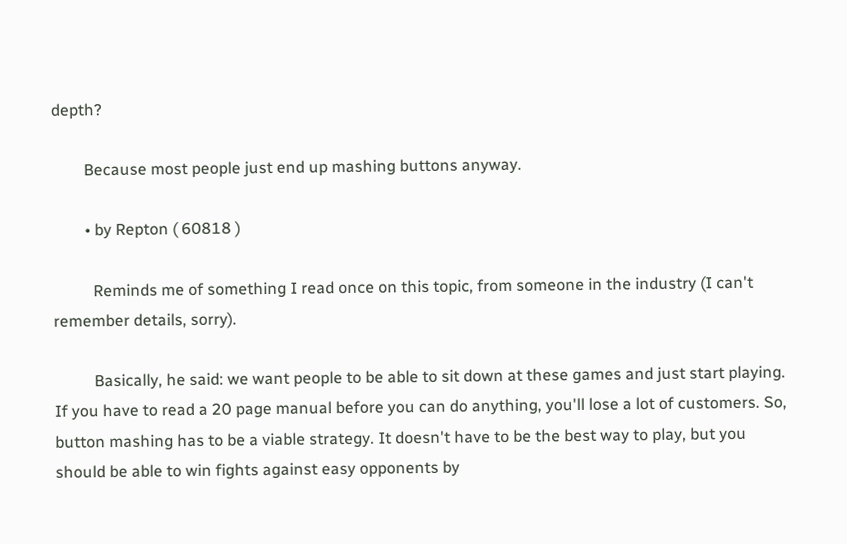depth?

        Because most people just end up mashing buttons anyway.

        • by Repton ( 60818 )

          Reminds me of something I read once on this topic, from someone in the industry (I can't remember details, sorry).

          Basically, he said: we want people to be able to sit down at these games and just start playing. If you have to read a 20 page manual before you can do anything, you'll lose a lot of customers. So, button mashing has to be a viable strategy. It doesn't have to be the best way to play, but you should be able to win fights against easy opponents by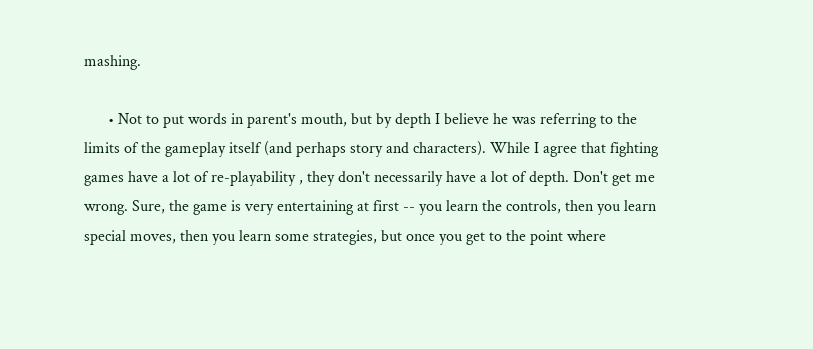mashing.

      • Not to put words in parent's mouth, but by depth I believe he was referring to the limits of the gameplay itself (and perhaps story and characters). While I agree that fighting games have a lot of re-playability , they don't necessarily have a lot of depth. Don't get me wrong. Sure, the game is very entertaining at first -- you learn the controls, then you learn special moves, then you learn some strategies, but once you get to the point where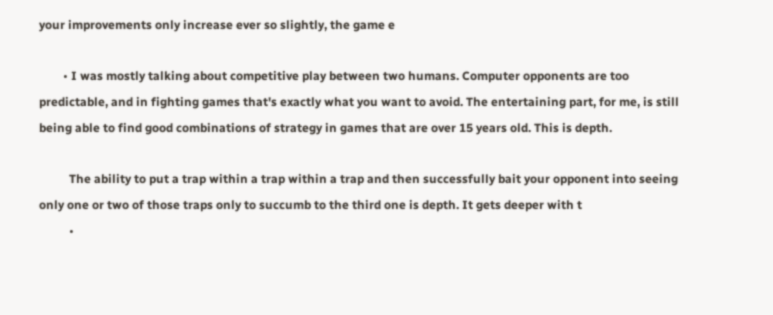your improvements only increase ever so slightly, the game e

        • I was mostly talking about competitive play between two humans. Computer opponents are too predictable, and in fighting games that's exactly what you want to avoid. The entertaining part, for me, is still being able to find good combinations of strategy in games that are over 15 years old. This is depth.

          The ability to put a trap within a trap within a trap and then successfully bait your opponent into seeing only one or two of those traps only to succumb to the third one is depth. It gets deeper with t
          •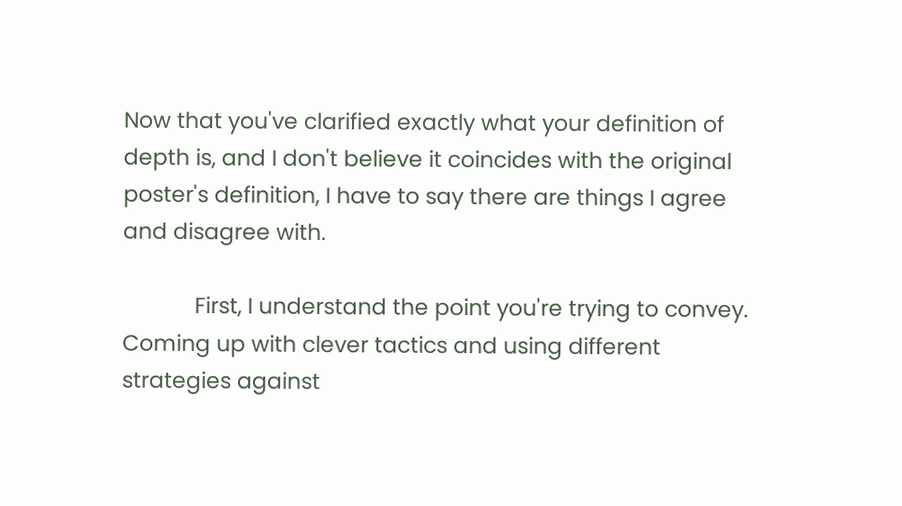Now that you've clarified exactly what your definition of depth is, and I don't believe it coincides with the original poster's definition, I have to say there are things I agree and disagree with.

            First, I understand the point you're trying to convey. Coming up with clever tactics and using different strategies against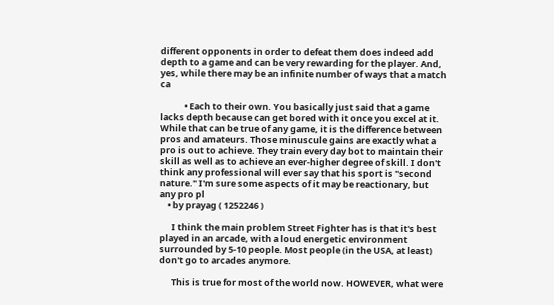different opponents in order to defeat them does indeed add depth to a game and can be very rewarding for the player. And, yes, while there may be an infinite number of ways that a match ca

            • Each to their own. You basically just said that a game lacks depth because can get bored with it once you excel at it. While that can be true of any game, it is the difference between pros and amateurs. Those minuscule gains are exactly what a pro is out to achieve. They train every day bot to maintain their skill as well as to achieve an ever-higher degree of skill. I don't think any professional will ever say that his sport is "second nature." I'm sure some aspects of it may be reactionary, but any pro pl
    • by prayag ( 1252246 )

      I think the main problem Street Fighter has is that it's best played in an arcade, with a loud energetic environment surrounded by 5-10 people. Most people (in the USA, at least) don't go to arcades anymore.

      This is true for most of the world now. HOWEVER, what were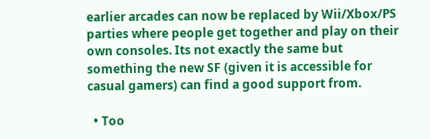earlier arcades can now be replaced by Wii/Xbox/PS parties where people get together and play on their own consoles. Its not exactly the same but something the new SF (given it is accessible for casual gamers) can find a good support from.

  • Too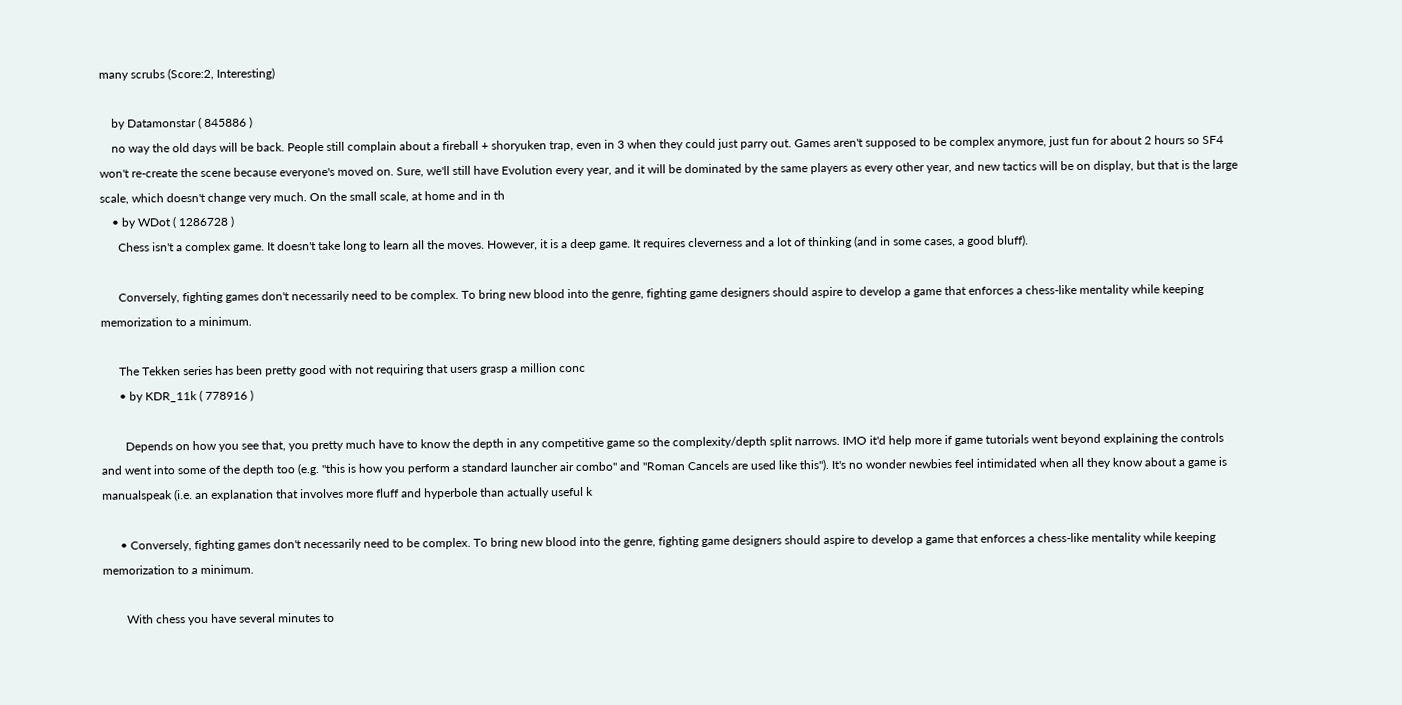many scrubs (Score:2, Interesting)

    by Datamonstar ( 845886 )
    no way the old days will be back. People still complain about a fireball + shoryuken trap, even in 3 when they could just parry out. Games aren't supposed to be complex anymore, just fun for about 2 hours so SF4 won't re-create the scene because everyone's moved on. Sure, we'll still have Evolution every year, and it will be dominated by the same players as every other year, and new tactics will be on display, but that is the large scale, which doesn't change very much. On the small scale, at home and in th
    • by WDot ( 1286728 )
      Chess isn't a complex game. It doesn't take long to learn all the moves. However, it is a deep game. It requires cleverness and a lot of thinking (and in some cases, a good bluff).

      Conversely, fighting games don't necessarily need to be complex. To bring new blood into the genre, fighting game designers should aspire to develop a game that enforces a chess-like mentality while keeping memorization to a minimum.

      The Tekken series has been pretty good with not requiring that users grasp a million conc
      • by KDR_11k ( 778916 )

        Depends on how you see that, you pretty much have to know the depth in any competitive game so the complexity/depth split narrows. IMO it'd help more if game tutorials went beyond explaining the controls and went into some of the depth too (e.g. "this is how you perform a standard launcher air combo" and "Roman Cancels are used like this"). It's no wonder newbies feel intimidated when all they know about a game is manualspeak (i.e. an explanation that involves more fluff and hyperbole than actually useful k

      • Conversely, fighting games don't necessarily need to be complex. To bring new blood into the genre, fighting game designers should aspire to develop a game that enforces a chess-like mentality while keeping memorization to a minimum.

        With chess you have several minutes to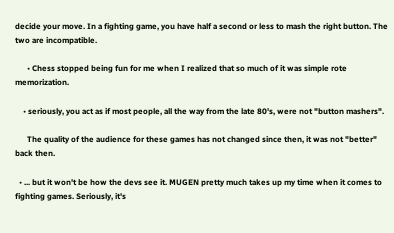decide your move. In a fighting game, you have half a second or less to mash the right button. The two are incompatible.

      • Chess stopped being fun for me when I realized that so much of it was simple rote memorization.

    • seriously, you act as if most people, all the way from the late 80's, were not "button mashers".

      The quality of the audience for these games has not changed since then, it was not "better" back then.

  • ... but it won't be how the devs see it. MUGEN pretty much takes up my time when it comes to fighting games. Seriously, it's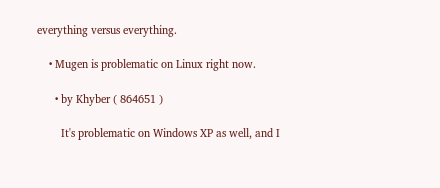everything versus everything.

    • Mugen is problematic on Linux right now.

      • by Khyber ( 864651 )

        It's problematic on Windows XP as well, and I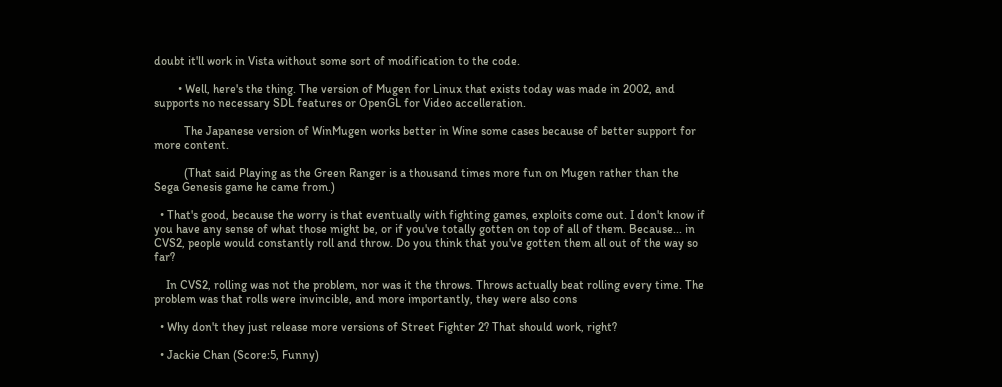doubt it'll work in Vista without some sort of modification to the code.

        • Well, here's the thing. The version of Mugen for Linux that exists today was made in 2002, and supports no necessary SDL features or OpenGL for Video accelleration.

          The Japanese version of WinMugen works better in Wine some cases because of better support for more content.

          (That said Playing as the Green Ranger is a thousand times more fun on Mugen rather than the Sega Genesis game he came from.)

  • That's good, because the worry is that eventually with fighting games, exploits come out. I don't know if you have any sense of what those might be, or if you've totally gotten on top of all of them. Because... in CVS2, people would constantly roll and throw. Do you think that you've gotten them all out of the way so far?

    In CVS2, rolling was not the problem, nor was it the throws. Throws actually beat rolling every time. The problem was that rolls were invincible, and more importantly, they were also cons

  • Why don't they just release more versions of Street Fighter 2? That should work, right?

  • Jackie Chan (Score:5, Funny)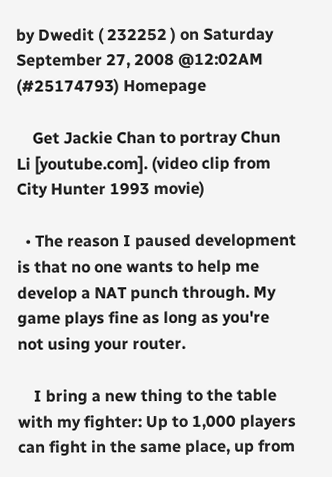by Dwedit ( 232252 ) on Saturday September 27, 2008 @12:02AM (#25174793) Homepage

    Get Jackie Chan to portray Chun Li [youtube.com]. (video clip from City Hunter 1993 movie)

  • The reason I paused development is that no one wants to help me develop a NAT punch through. My game plays fine as long as you're not using your router.

    I bring a new thing to the table with my fighter: Up to 1,000 players can fight in the same place, up from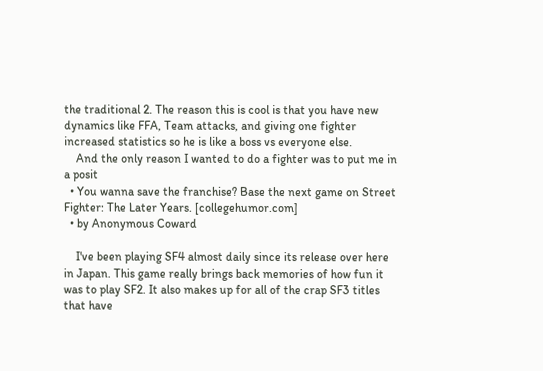the traditional 2. The reason this is cool is that you have new dynamics like FFA, Team attacks, and giving one fighter increased statistics so he is like a boss vs everyone else.
    And the only reason I wanted to do a fighter was to put me in a posit
  • You wanna save the franchise? Base the next game on Street Fighter: The Later Years. [collegehumor.com]
  • by Anonymous Coward

    I've been playing SF4 almost daily since its release over here in Japan. This game really brings back memories of how fun it was to play SF2. It also makes up for all of the crap SF3 titles that have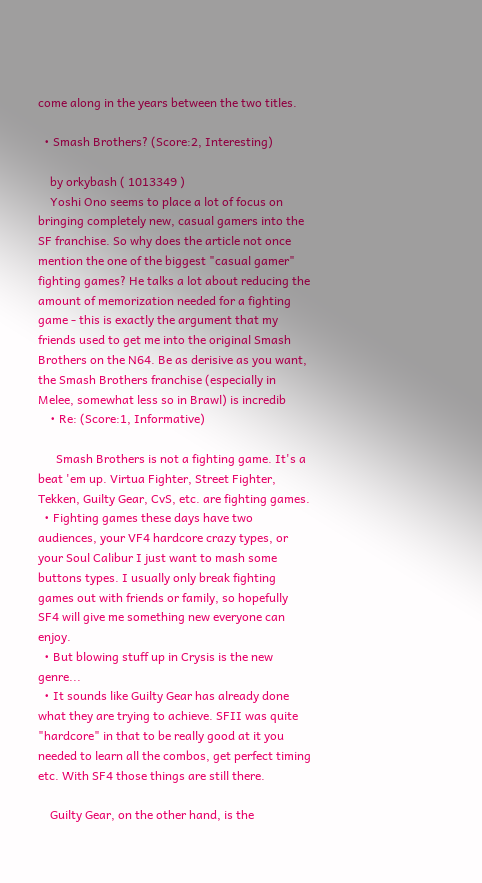come along in the years between the two titles.

  • Smash Brothers? (Score:2, Interesting)

    by orkybash ( 1013349 )
    Yoshi Ono seems to place a lot of focus on bringing completely new, casual gamers into the SF franchise. So why does the article not once mention the one of the biggest "casual gamer" fighting games? He talks a lot about reducing the amount of memorization needed for a fighting game - this is exactly the argument that my friends used to get me into the original Smash Brothers on the N64. Be as derisive as you want, the Smash Brothers franchise (especially in Melee, somewhat less so in Brawl) is incredib
    • Re: (Score:1, Informative)

      Smash Brothers is not a fighting game. It's a beat 'em up. Virtua Fighter, Street Fighter, Tekken, Guilty Gear, CvS, etc. are fighting games.
  • Fighting games these days have two audiences, your VF4 hardcore crazy types, or your Soul Calibur I just want to mash some buttons types. I usually only break fighting games out with friends or family, so hopefully SF4 will give me something new everyone can enjoy.
  • But blowing stuff up in Crysis is the new genre...
  • It sounds like Guilty Gear has already done what they are trying to achieve. SFII was quite "hardcore" in that to be really good at it you needed to learn all the combos, get perfect timing etc. With SF4 those things are still there.

    Guilty Gear, on the other hand, is the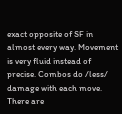exact opposite of SF in almost every way. Movement is very fluid instead of precise. Combos do /less/ damage with each move. There are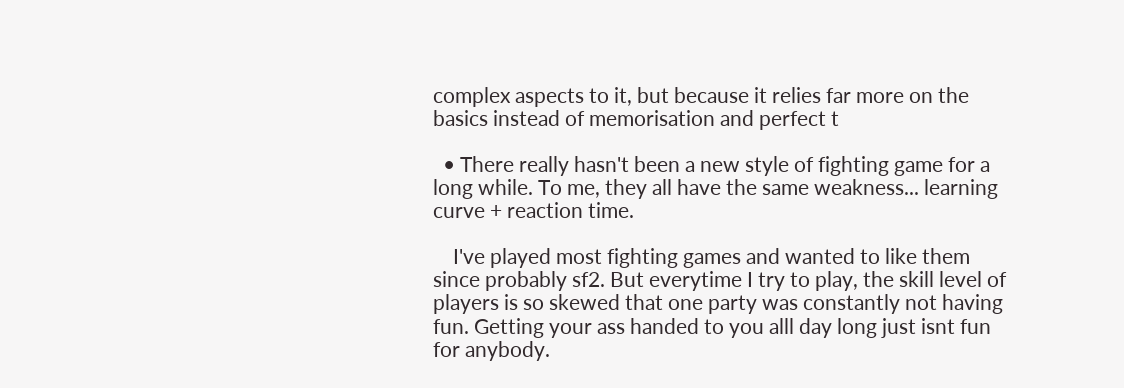complex aspects to it, but because it relies far more on the basics instead of memorisation and perfect t

  • There really hasn't been a new style of fighting game for a long while. To me, they all have the same weakness... learning curve + reaction time.

    I've played most fighting games and wanted to like them since probably sf2. But everytime I try to play, the skill level of players is so skewed that one party was constantly not having fun. Getting your ass handed to you alll day long just isnt fun for anybody.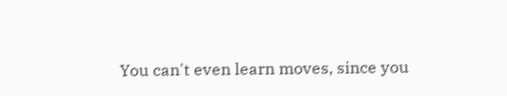You can't even learn moves, since you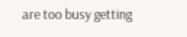are too busy getting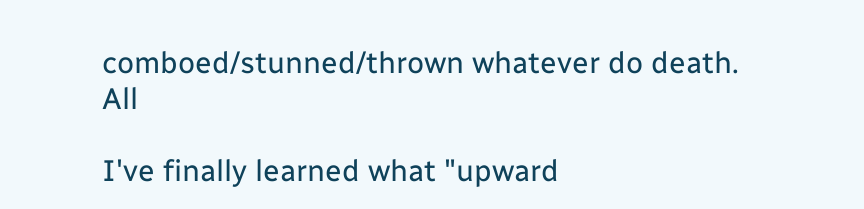comboed/stunned/thrown whatever do death. All

I've finally learned what "upward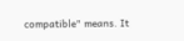compatible" means. It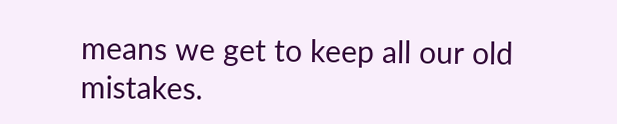means we get to keep all our old mistakes.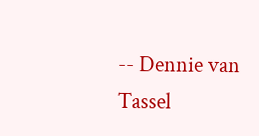-- Dennie van Tassel